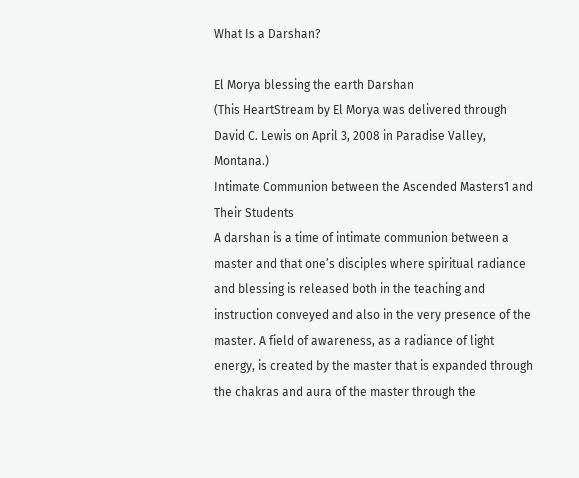What Is a Darshan?

El Morya blessing the earth Darshan
(This HeartStream by El Morya was delivered through David C. Lewis on April 3, 2008 in Paradise Valley, Montana.)
Intimate Communion between the Ascended Masters1 and Their Students
A darshan is a time of intimate communion between a master and that one’s disciples where spiritual radiance and blessing is released both in the teaching and instruction conveyed and also in the very presence of the master. A field of awareness, as a radiance of light energy, is created by the master that is expanded through the chakras and aura of the master through the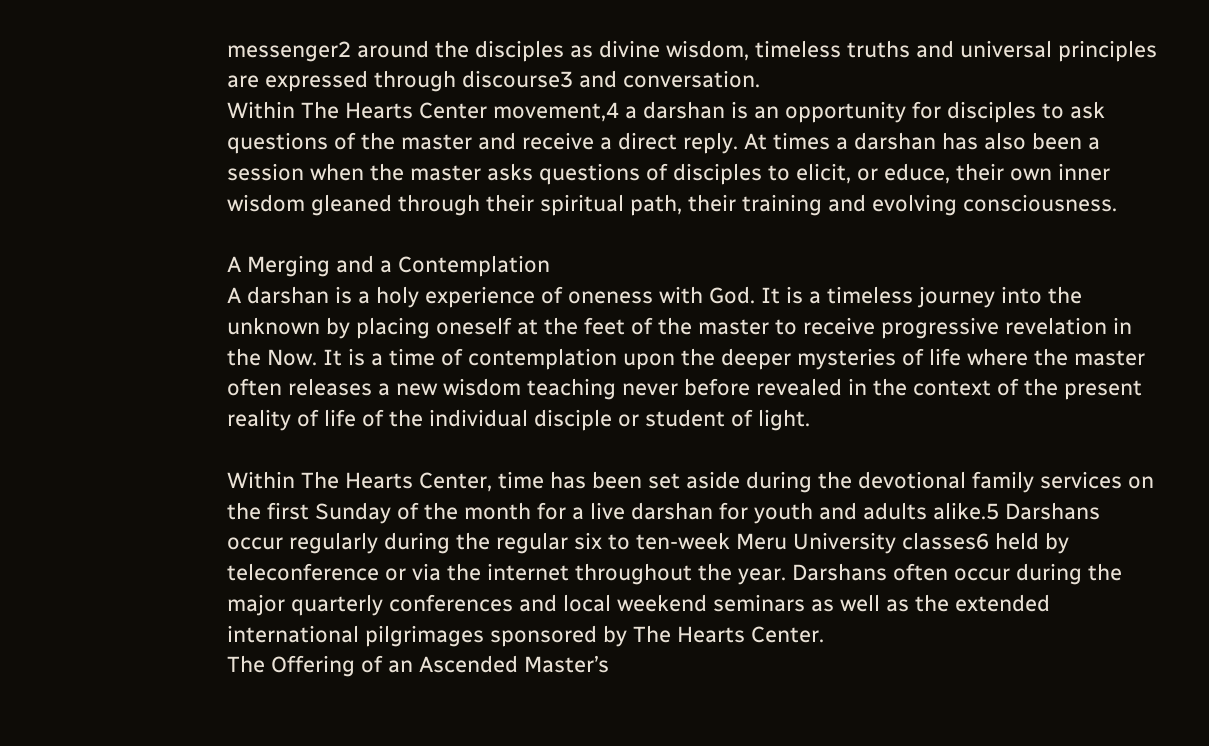messenger2 around the disciples as divine wisdom, timeless truths and universal principles are expressed through discourse3 and conversation.
Within The Hearts Center movement,4 a darshan is an opportunity for disciples to ask questions of the master and receive a direct reply. At times a darshan has also been a session when the master asks questions of disciples to elicit, or educe, their own inner wisdom gleaned through their spiritual path, their training and evolving consciousness.

A Merging and a Contemplation
A darshan is a holy experience of oneness with God. It is a timeless journey into the unknown by placing oneself at the feet of the master to receive progressive revelation in the Now. It is a time of contemplation upon the deeper mysteries of life where the master often releases a new wisdom teaching never before revealed in the context of the present reality of life of the individual disciple or student of light.

Within The Hearts Center, time has been set aside during the devotional family services on the first Sunday of the month for a live darshan for youth and adults alike.5 Darshans occur regularly during the regular six to ten-week Meru University classes6 held by teleconference or via the internet throughout the year. Darshans often occur during the major quarterly conferences and local weekend seminars as well as the extended international pilgrimages sponsored by The Hearts Center.
The Offering of an Ascended Master’s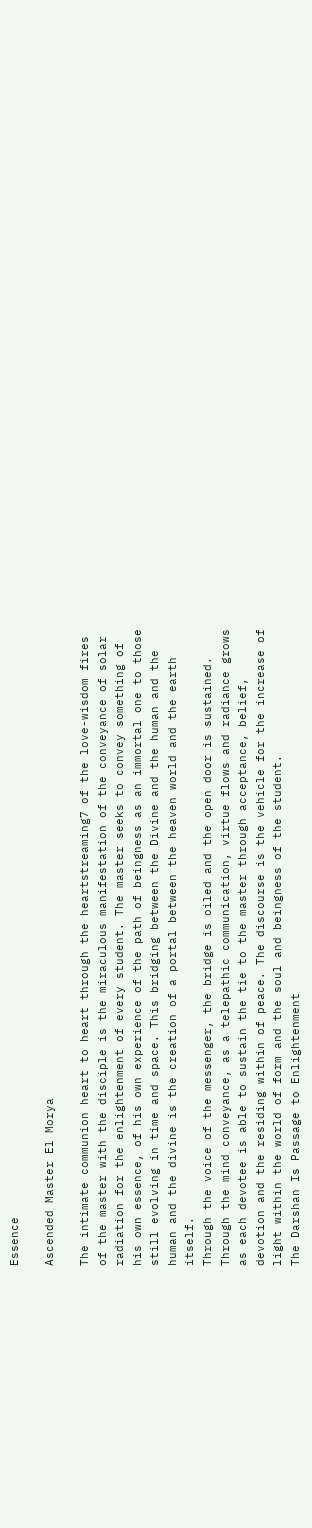Essence

Ascended Master El Morya

The intimate communion heart to heart through the heartstreaming7 of the love-wisdom fires of the master with the disciple is the miraculous manifestation of the conveyance of solar radiation for the enlightenment of every student. The master seeks to convey something of his own essence, of his own experience of the path of beingness as an immortal one to those still evolving in time and space. This bridging between the Divine and the human and the human and the divine is the creation of a portal between the heaven world and the earth itself.
Through the voice of the messenger, the bridge is oiled and the open door is sustained. Through the mind conveyance, as a telepathic communication, virtue flows and radiance grows as each devotee is able to sustain the tie to the master through acceptance, belief, devotion and the residing within of peace. The discourse is the vehicle for the increase of light within the world of form and the soul and beingness of the student.
The Darshan Is Passage to Enlightenment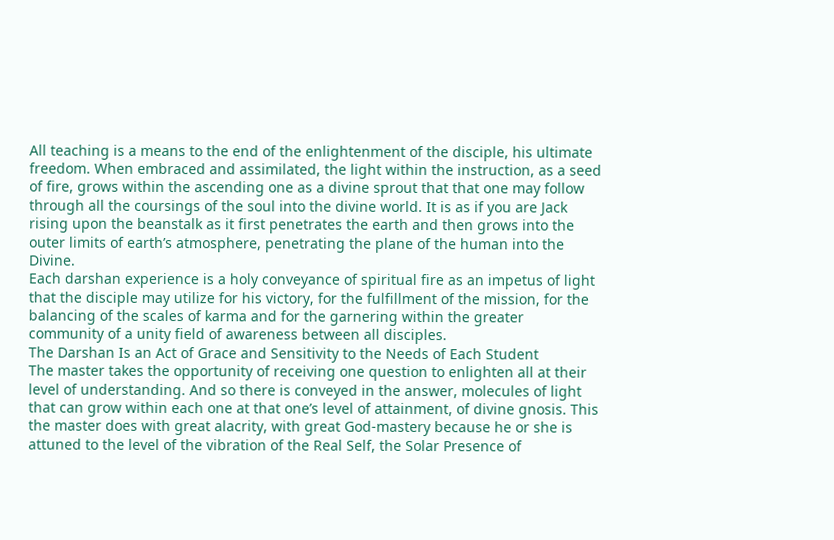All teaching is a means to the end of the enlightenment of the disciple, his ultimate freedom. When embraced and assimilated, the light within the instruction, as a seed of fire, grows within the ascending one as a divine sprout that that one may follow through all the coursings of the soul into the divine world. It is as if you are Jack rising upon the beanstalk as it first penetrates the earth and then grows into the outer limits of earth’s atmosphere, penetrating the plane of the human into the Divine.
Each darshan experience is a holy conveyance of spiritual fire as an impetus of light that the disciple may utilize for his victory, for the fulfillment of the mission, for the balancing of the scales of karma and for the garnering within the greater community of a unity field of awareness between all disciples.
The Darshan Is an Act of Grace and Sensitivity to the Needs of Each Student
The master takes the opportunity of receiving one question to enlighten all at their level of understanding. And so there is conveyed in the answer, molecules of light that can grow within each one at that one’s level of attainment, of divine gnosis. This the master does with great alacrity, with great God-mastery because he or she is attuned to the level of the vibration of the Real Self, the Solar Presence of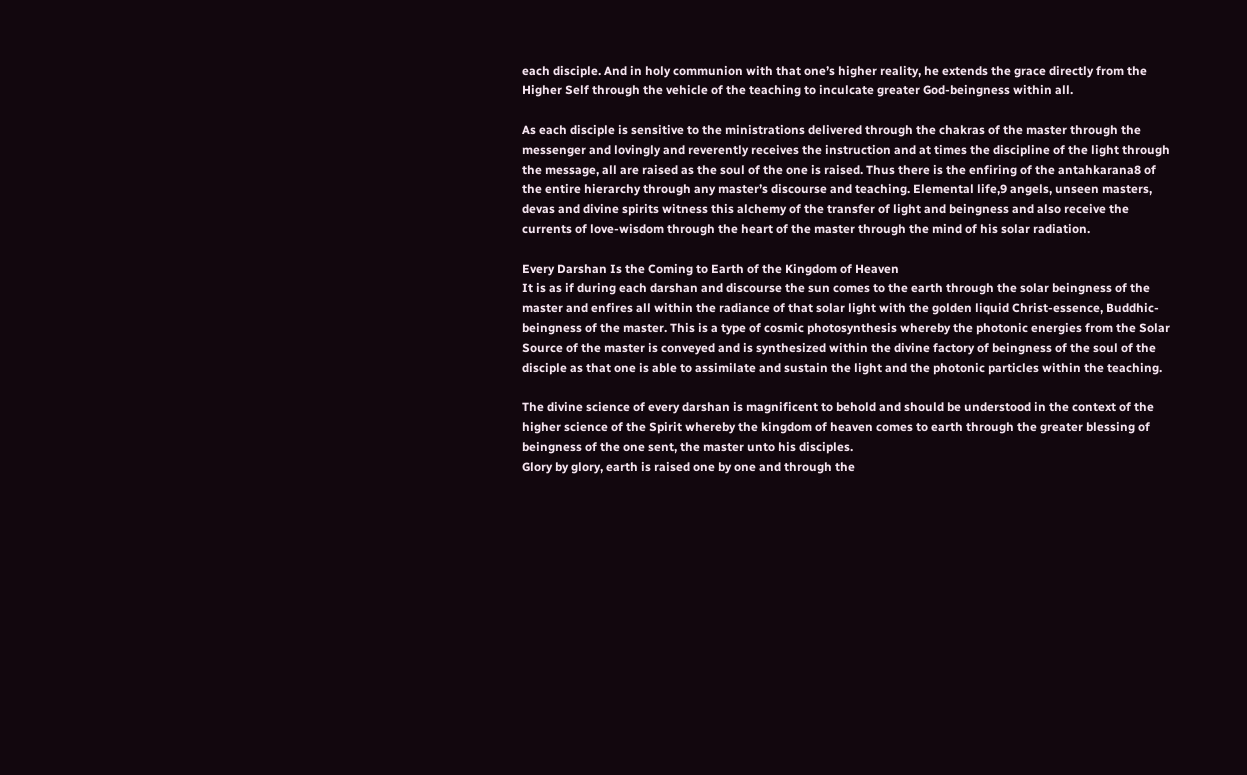each disciple. And in holy communion with that one’s higher reality, he extends the grace directly from the Higher Self through the vehicle of the teaching to inculcate greater God-beingness within all.

As each disciple is sensitive to the ministrations delivered through the chakras of the master through the messenger and lovingly and reverently receives the instruction and at times the discipline of the light through the message, all are raised as the soul of the one is raised. Thus there is the enfiring of the antahkarana8 of the entire hierarchy through any master’s discourse and teaching. Elemental life,9 angels, unseen masters, devas and divine spirits witness this alchemy of the transfer of light and beingness and also receive the currents of love-wisdom through the heart of the master through the mind of his solar radiation.

Every Darshan Is the Coming to Earth of the Kingdom of Heaven
It is as if during each darshan and discourse the sun comes to the earth through the solar beingness of the master and enfires all within the radiance of that solar light with the golden liquid Christ-essence, Buddhic-beingness of the master. This is a type of cosmic photosynthesis whereby the photonic energies from the Solar Source of the master is conveyed and is synthesized within the divine factory of beingness of the soul of the disciple as that one is able to assimilate and sustain the light and the photonic particles within the teaching.

The divine science of every darshan is magnificent to behold and should be understood in the context of the higher science of the Spirit whereby the kingdom of heaven comes to earth through the greater blessing of beingness of the one sent, the master unto his disciples.
Glory by glory, earth is raised one by one and through the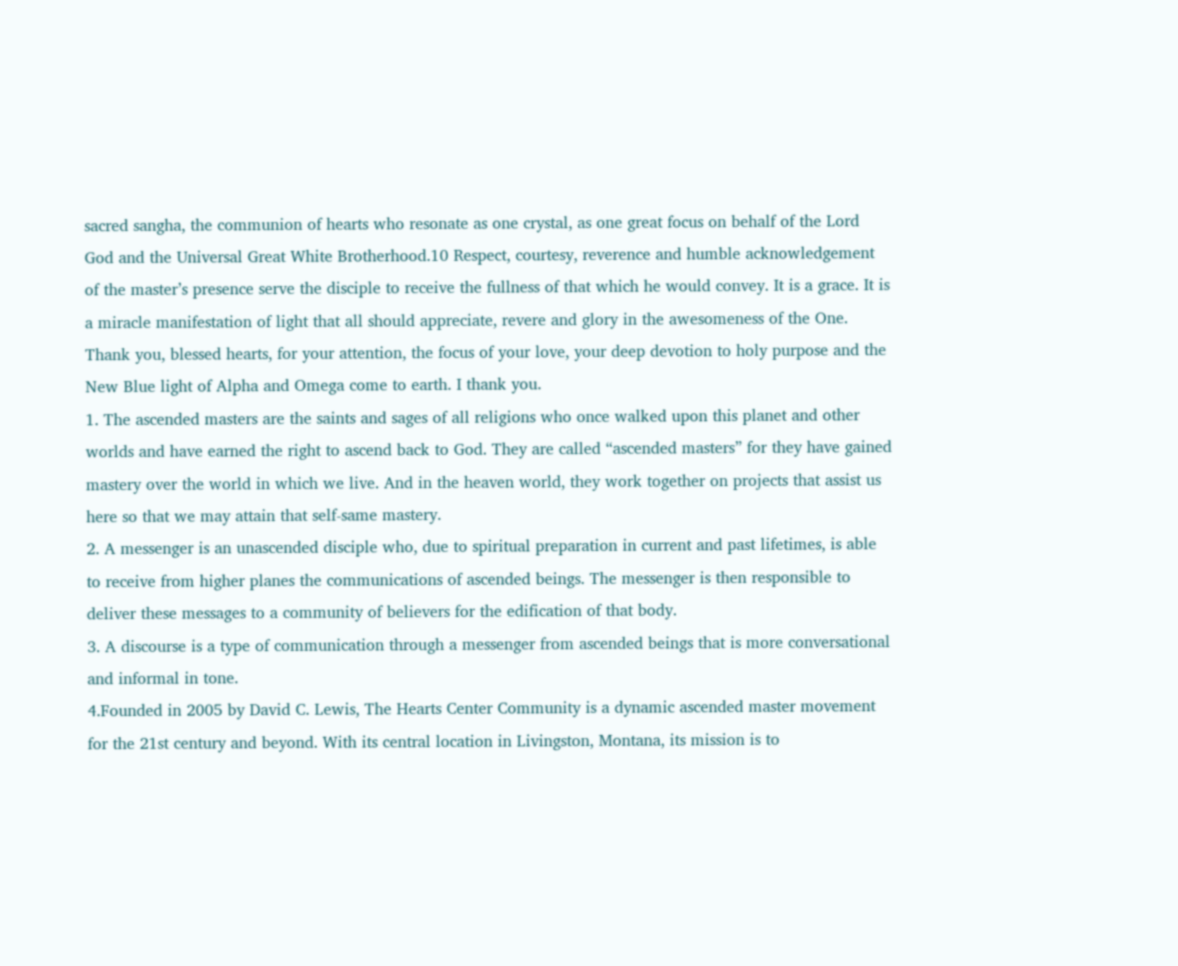sacred sangha, the communion of hearts who resonate as one crystal, as one great focus on behalf of the Lord God and the Universal Great White Brotherhood.10 Respect, courtesy, reverence and humble acknowledgement of the master’s presence serve the disciple to receive the fullness of that which he would convey. It is a grace. It is a miracle manifestation of light that all should appreciate, revere and glory in the awesomeness of the One.
Thank you, blessed hearts, for your attention, the focus of your love, your deep devotion to holy purpose and the New Blue light of Alpha and Omega come to earth. I thank you.
1. The ascended masters are the saints and sages of all religions who once walked upon this planet and other worlds and have earned the right to ascend back to God. They are called “ascended masters” for they have gained mastery over the world in which we live. And in the heaven world, they work together on projects that assist us here so that we may attain that self-same mastery.
2. A messenger is an unascended disciple who, due to spiritual preparation in current and past lifetimes, is able to receive from higher planes the communications of ascended beings. The messenger is then responsible to deliver these messages to a community of believers for the edification of that body.
3. A discourse is a type of communication through a messenger from ascended beings that is more conversational and informal in tone.
4.Founded in 2005 by David C. Lewis, The Hearts Center Community is a dynamic ascended master movement for the 21st century and beyond. With its central location in Livingston, Montana, its mission is to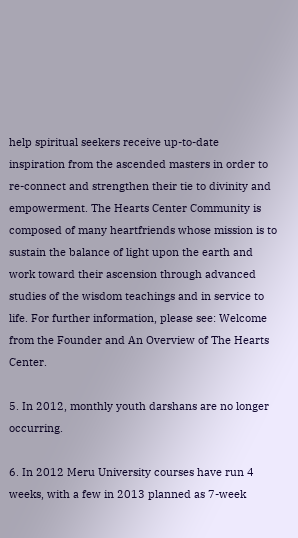help spiritual seekers receive up-to-date inspiration from the ascended masters in order to re-connect and strengthen their tie to divinity and empowerment. The Hearts Center Community is composed of many heartfriends whose mission is to sustain the balance of light upon the earth and work toward their ascension through advanced studies of the wisdom teachings and in service to life. For further information, please see: Welcome from the Founder and An Overview of The Hearts Center.

5. In 2012, monthly youth darshans are no longer occurring.

6. In 2012 Meru University courses have run 4 weeks, with a few in 2013 planned as 7-week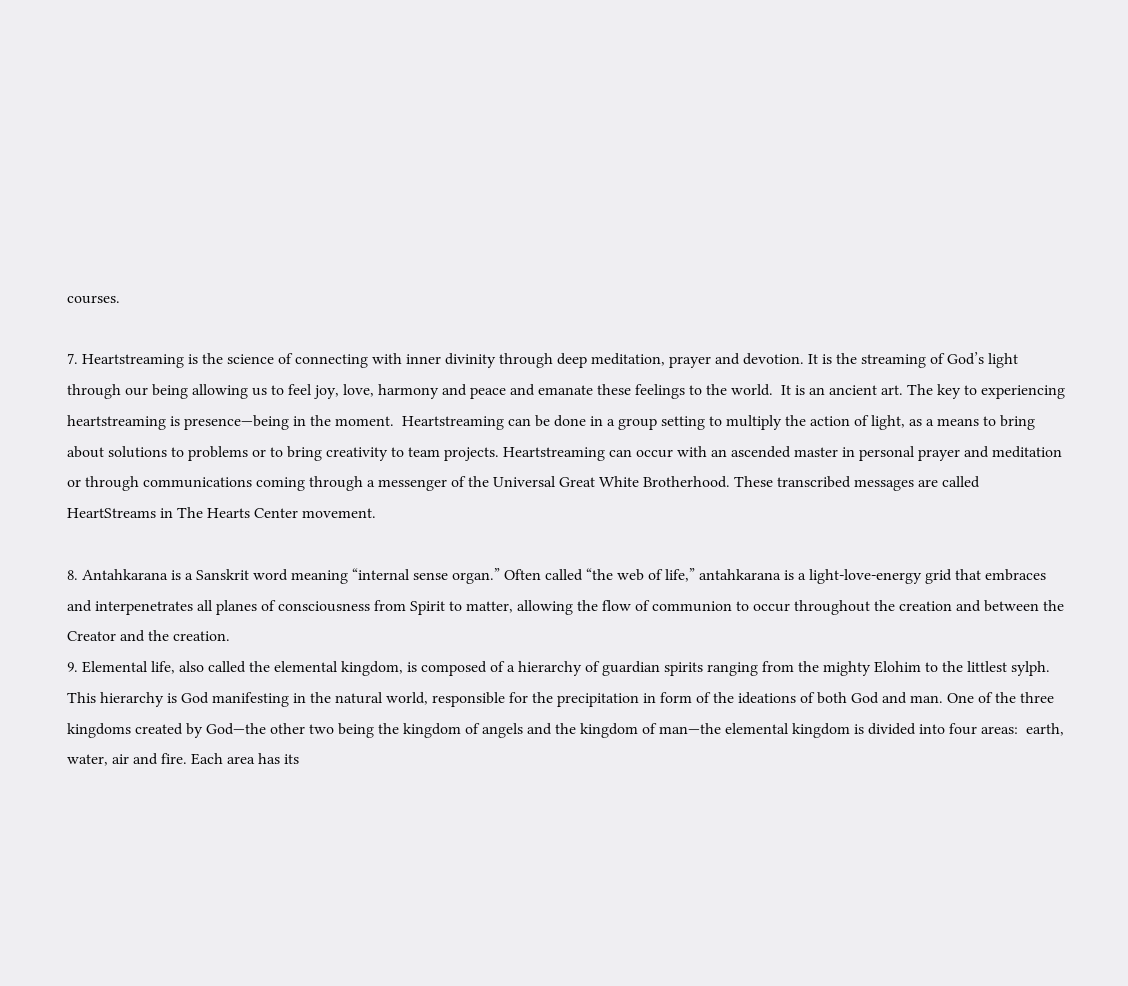courses.

7. Heartstreaming is the science of connecting with inner divinity through deep meditation, prayer and devotion. It is the streaming of God’s light through our being allowing us to feel joy, love, harmony and peace and emanate these feelings to the world.  It is an ancient art. The key to experiencing heartstreaming is presence—being in the moment.  Heartstreaming can be done in a group setting to multiply the action of light, as a means to bring about solutions to problems or to bring creativity to team projects. Heartstreaming can occur with an ascended master in personal prayer and meditation or through communications coming through a messenger of the Universal Great White Brotherhood. These transcribed messages are called HeartStreams in The Hearts Center movement.

8. Antahkarana is a Sanskrit word meaning “internal sense organ.” Often called “the web of life,” antahkarana is a light-love-energy grid that embraces and interpenetrates all planes of consciousness from Spirit to matter, allowing the flow of communion to occur throughout the creation and between the Creator and the creation.
9. Elemental life, also called the elemental kingdom, is composed of a hierarchy of guardian spirits ranging from the mighty Elohim to the littlest sylph. This hierarchy is God manifesting in the natural world, responsible for the precipitation in form of the ideations of both God and man. One of the three kingdoms created by God—the other two being the kingdom of angels and the kingdom of man—the elemental kingdom is divided into four areas:  earth, water, air and fire. Each area has its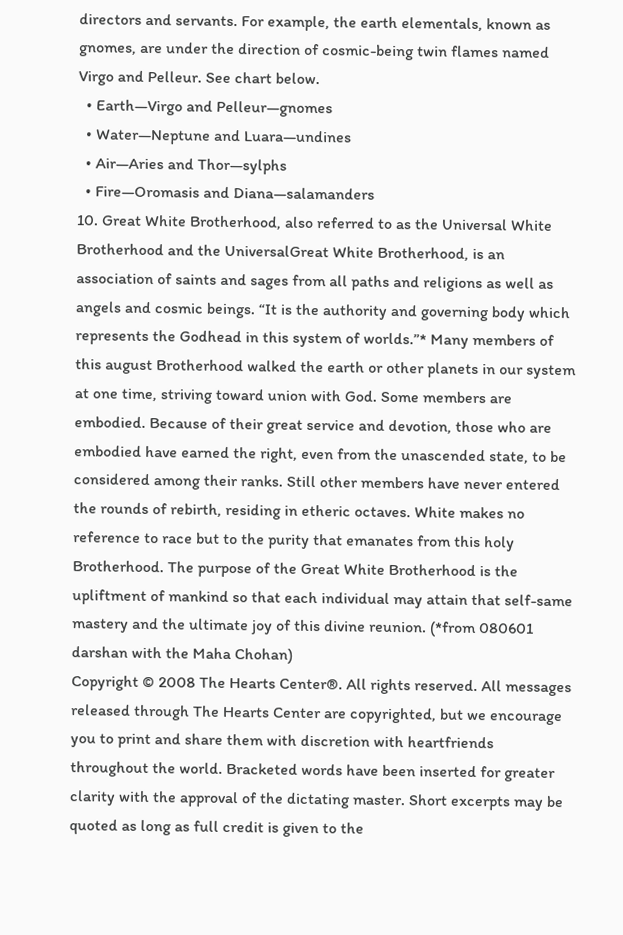directors and servants. For example, the earth elementals, known as gnomes, are under the direction of cosmic-being twin flames named Virgo and Pelleur. See chart below.
  • Earth—Virgo and Pelleur—gnomes
  • Water—Neptune and Luara—undines
  • Air—Aries and Thor—sylphs
  • Fire—Oromasis and Diana—salamanders
10. Great White Brotherhood, also referred to as the Universal White Brotherhood and the UniversalGreat White Brotherhood, is an association of saints and sages from all paths and religions as well as angels and cosmic beings. “It is the authority and governing body which represents the Godhead in this system of worlds.”* Many members of this august Brotherhood walked the earth or other planets in our system at one time, striving toward union with God. Some members are embodied. Because of their great service and devotion, those who are embodied have earned the right, even from the unascended state, to be considered among their ranks. Still other members have never entered the rounds of rebirth, residing in etheric octaves. White makes no reference to race but to the purity that emanates from this holy Brotherhood. The purpose of the Great White Brotherhood is the upliftment of mankind so that each individual may attain that self-same mastery and the ultimate joy of this divine reunion. (*from 080601 darshan with the Maha Chohan)
Copyright © 2008 The Hearts Center®. All rights reserved. All messages released through The Hearts Center are copyrighted, but we encourage you to print and share them with discretion with heartfriends throughout the world. Bracketed words have been inserted for greater clarity with the approval of the dictating master. Short excerpts may be quoted as long as full credit is given to the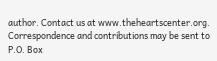author. Contact us at www.theheartscenter.org. Correspondence and contributions may be sent to P.O. Box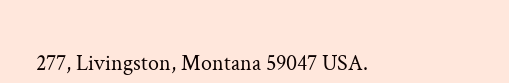277, Livingston, Montana 59047 USA.